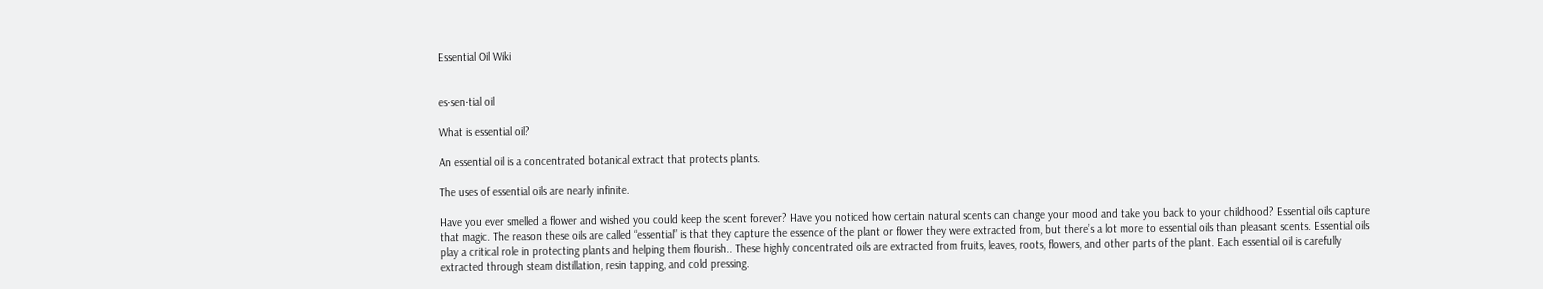Essential Oil Wiki


es·sen·tial oil

What is essential oil?

An essential oil is a concentrated botanical extract that protects plants.

The uses of essential oils are nearly infinite.

Have you ever smelled a flower and wished you could keep the scent forever? Have you noticed how certain natural scents can change your mood and take you back to your childhood? Essential oils capture that magic. The reason these oils are called “essential” is that they capture the essence of the plant or flower they were extracted from, but there’s a lot more to essential oils than pleasant scents. Essential oils play a critical role in protecting plants and helping them flourish.. These highly concentrated oils are extracted from fruits, leaves, roots, flowers, and other parts of the plant. Each essential oil is carefully extracted through steam distillation, resin tapping, and cold pressing.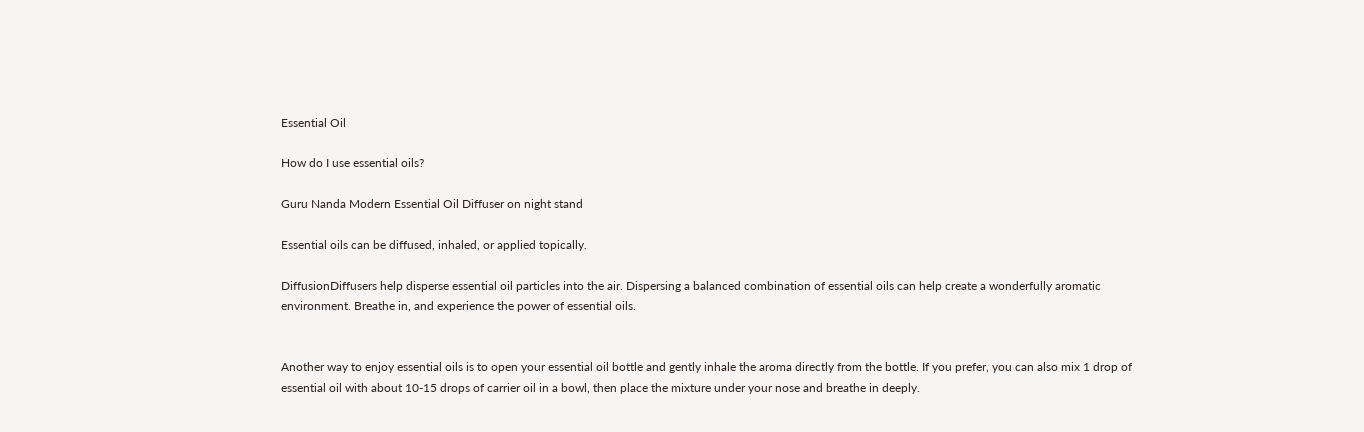Essential Oil

How do I use essential oils?

Guru Nanda Modern Essential Oil Diffuser on night stand

Essential oils can be diffused, inhaled, or applied topically.

DiffusionDiffusers help disperse essential oil particles into the air. Dispersing a balanced combination of essential oils can help create a wonderfully aromatic environment. Breathe in, and experience the power of essential oils.


Another way to enjoy essential oils is to open your essential oil bottle and gently inhale the aroma directly from the bottle. If you prefer, you can also mix 1 drop of essential oil with about 10-15 drops of carrier oil in a bowl, then place the mixture under your nose and breathe in deeply.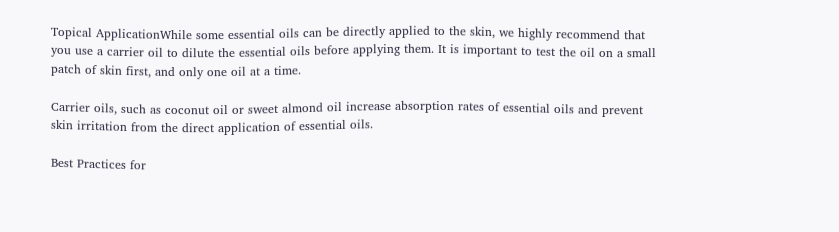Topical ApplicationWhile some essential oils can be directly applied to the skin, we highly recommend that you use a carrier oil to dilute the essential oils before applying them. It is important to test the oil on a small patch of skin first, and only one oil at a time.

Carrier oils, such as coconut oil or sweet almond oil increase absorption rates of essential oils and prevent skin irritation from the direct application of essential oils.

Best Practices for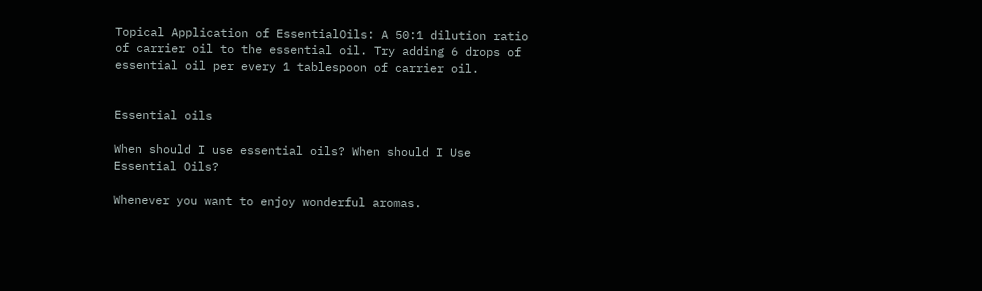Topical Application of EssentialOils: A 50:1 dilution ratio of carrier oil to the essential oil. Try adding 6 drops of essential oil per every 1 tablespoon of carrier oil.


Essential oils

When should I use essential oils? When should I Use Essential Oils?

Whenever you want to enjoy wonderful aromas.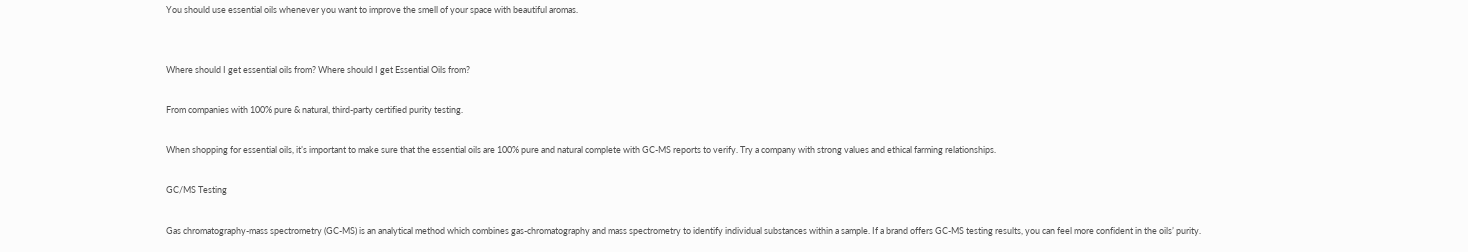You should use essential oils whenever you want to improve the smell of your space with beautiful aromas.


Where should I get essential oils from? Where should I get Essential Oils from?

From companies with 100% pure & natural, third-party certified purity testing.

When shopping for essential oils, it’s important to make sure that the essential oils are 100% pure and natural complete with GC-MS reports to verify. Try a company with strong values and ethical farming relationships.

GC/MS Testing

Gas chromatography-mass spectrometry (GC-MS) is an analytical method which combines gas-chromatography and mass spectrometry to identify individual substances within a sample. If a brand offers GC-MS testing results, you can feel more confident in the oils’ purity.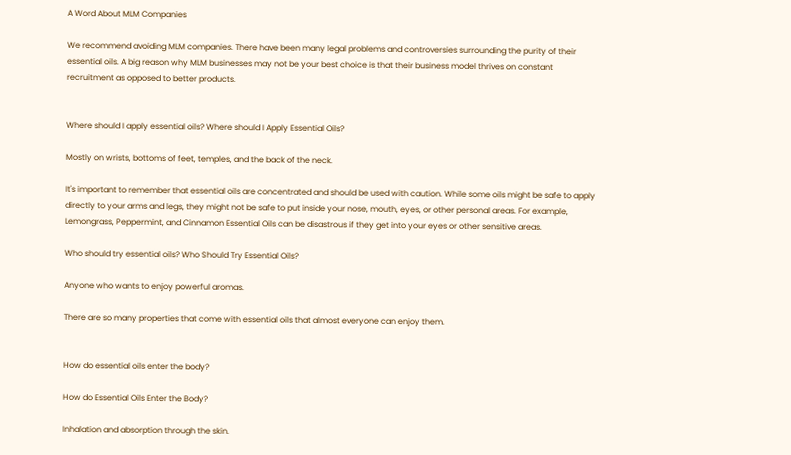A Word About MLM Companies

We recommend avoiding MLM companies. There have been many legal problems and controversies surrounding the purity of their essential oils. A big reason why MLM businesses may not be your best choice is that their business model thrives on constant recruitment as opposed to better products.


Where should I apply essential oils? Where should I Apply Essential Oils?

Mostly on wrists, bottoms of feet, temples, and the back of the neck.

It's important to remember that essential oils are concentrated and should be used with caution. While some oils might be safe to apply directly to your arms and legs, they might not be safe to put inside your nose, mouth, eyes, or other personal areas. For example, Lemongrass, Peppermint, and Cinnamon Essential Oils can be disastrous if they get into your eyes or other sensitive areas.

Who should try essential oils? Who Should Try Essential Oils?

Anyone who wants to enjoy powerful aromas.

There are so many properties that come with essential oils that almost everyone can enjoy them.


How do essential oils enter the body?

How do Essential Oils Enter the Body?

Inhalation and absorption through the skin.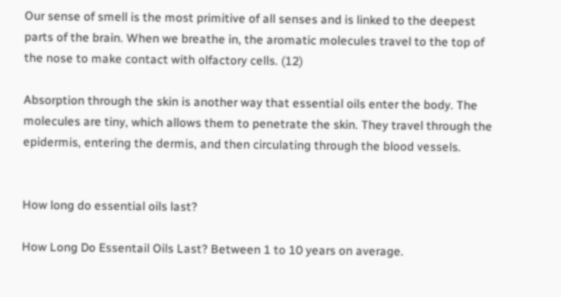Our sense of smell is the most primitive of all senses and is linked to the deepest parts of the brain. When we breathe in, the aromatic molecules travel to the top of the nose to make contact with olfactory cells. (12)

Absorption through the skin is another way that essential oils enter the body. The molecules are tiny, which allows them to penetrate the skin. They travel through the epidermis, entering the dermis, and then circulating through the blood vessels.


How long do essential oils last?

How Long Do Essentail Oils Last? Between 1 to 10 years on average.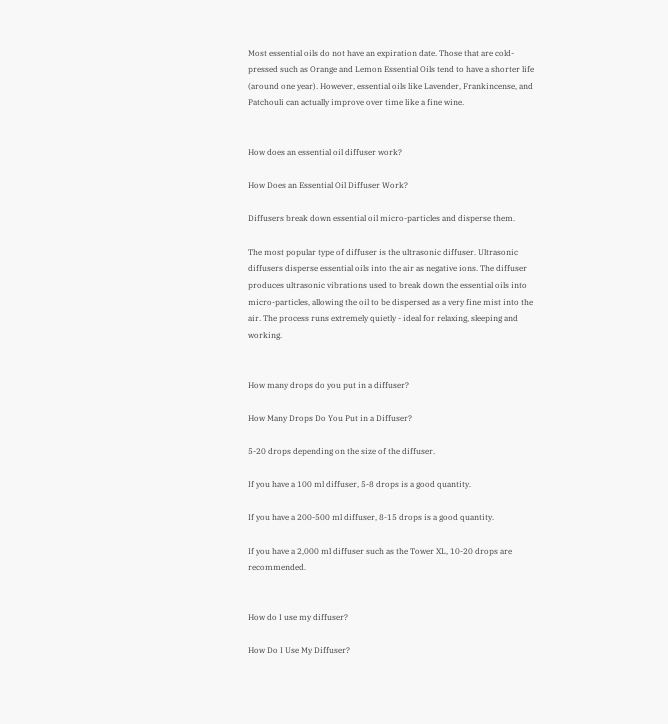Most essential oils do not have an expiration date. Those that are cold-pressed such as Orange and Lemon Essential Oils tend to have a shorter life (around one year). However, essential oils like Lavender, Frankincense, and Patchouli can actually improve over time like a fine wine.


How does an essential oil diffuser work?

How Does an Essential Oil Diffuser Work?

Diffusers break down essential oil micro-particles and disperse them.

The most popular type of diffuser is the ultrasonic diffuser. Ultrasonic diffusers disperse essential oils into the air as negative ions. The diffuser produces ultrasonic vibrations used to break down the essential oils into micro-particles, allowing the oil to be dispersed as a very fine mist into the air. The process runs extremely quietly - ideal for relaxing, sleeping and working.


How many drops do you put in a diffuser?

How Many Drops Do You Put in a Diffuser?

5-20 drops depending on the size of the diffuser.

If you have a 100 ml diffuser, 5-8 drops is a good quantity.

If you have a 200-500 ml diffuser, 8-15 drops is a good quantity.

If you have a 2,000 ml diffuser such as the Tower XL, 10-20 drops are recommended.


How do I use my diffuser?

How Do I Use My Diffuser?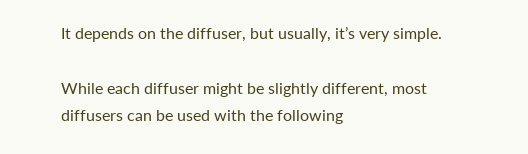It depends on the diffuser, but usually, it’s very simple.

While each diffuser might be slightly different, most diffusers can be used with the following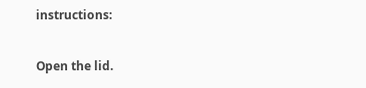instructions:

Open the lid.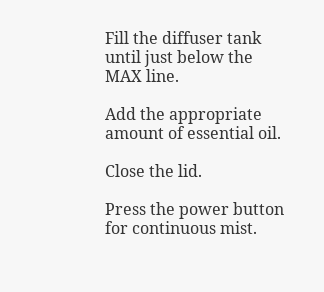Fill the diffuser tank until just below the MAX line.

Add the appropriate amount of essential oil.

Close the lid.

Press the power button for continuous mist.